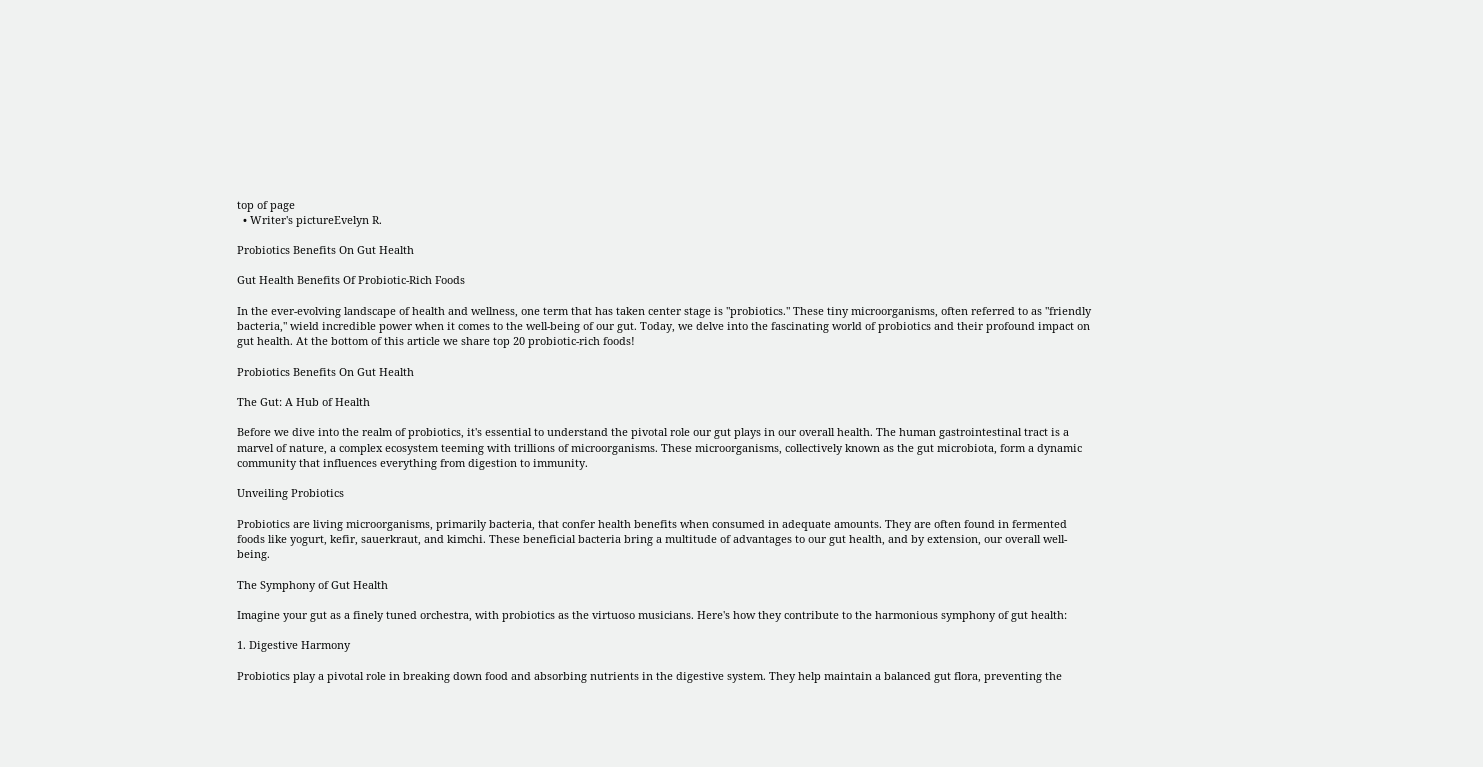top of page
  • Writer's pictureEvelyn R.

Probiotics Benefits On Gut Health

Gut Health Benefits Of Probiotic-Rich Foods

In the ever-evolving landscape of health and wellness, one term that has taken center stage is "probiotics." These tiny microorganisms, often referred to as "friendly bacteria," wield incredible power when it comes to the well-being of our gut. Today, we delve into the fascinating world of probiotics and their profound impact on gut health. At the bottom of this article we share top 20 probiotic-rich foods!

Probiotics Benefits On Gut Health

The Gut: A Hub of Health

Before we dive into the realm of probiotics, it's essential to understand the pivotal role our gut plays in our overall health. The human gastrointestinal tract is a marvel of nature, a complex ecosystem teeming with trillions of microorganisms. These microorganisms, collectively known as the gut microbiota, form a dynamic community that influences everything from digestion to immunity.

Unveiling Probiotics

Probiotics are living microorganisms, primarily bacteria, that confer health benefits when consumed in adequate amounts. They are often found in fermented foods like yogurt, kefir, sauerkraut, and kimchi. These beneficial bacteria bring a multitude of advantages to our gut health, and by extension, our overall well-being.

The Symphony of Gut Health

Imagine your gut as a finely tuned orchestra, with probiotics as the virtuoso musicians. Here's how they contribute to the harmonious symphony of gut health:

1. Digestive Harmony

Probiotics play a pivotal role in breaking down food and absorbing nutrients in the digestive system. They help maintain a balanced gut flora, preventing the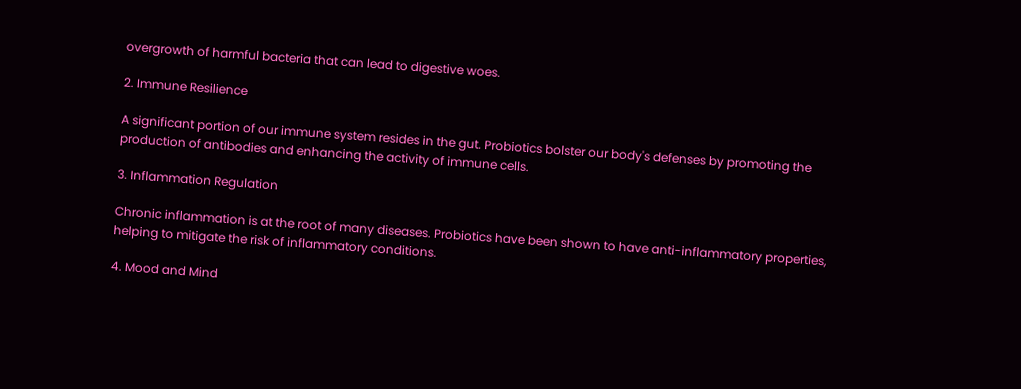overgrowth of harmful bacteria that can lead to digestive woes.

2. Immune Resilience

A significant portion of our immune system resides in the gut. Probiotics bolster our body's defenses by promoting the production of antibodies and enhancing the activity of immune cells.

3. Inflammation Regulation

Chronic inflammation is at the root of many diseases. Probiotics have been shown to have anti-inflammatory properties, helping to mitigate the risk of inflammatory conditions.

4. Mood and Mind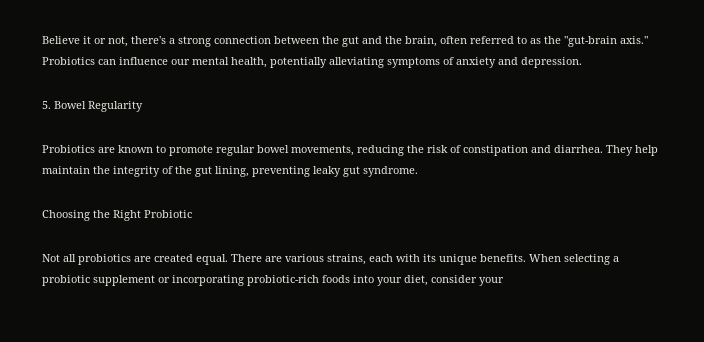Believe it or not, there's a strong connection between the gut and the brain, often referred to as the "gut-brain axis." Probiotics can influence our mental health, potentially alleviating symptoms of anxiety and depression.

5. Bowel Regularity

Probiotics are known to promote regular bowel movements, reducing the risk of constipation and diarrhea. They help maintain the integrity of the gut lining, preventing leaky gut syndrome.

Choosing the Right Probiotic

Not all probiotics are created equal. There are various strains, each with its unique benefits. When selecting a probiotic supplement or incorporating probiotic-rich foods into your diet, consider your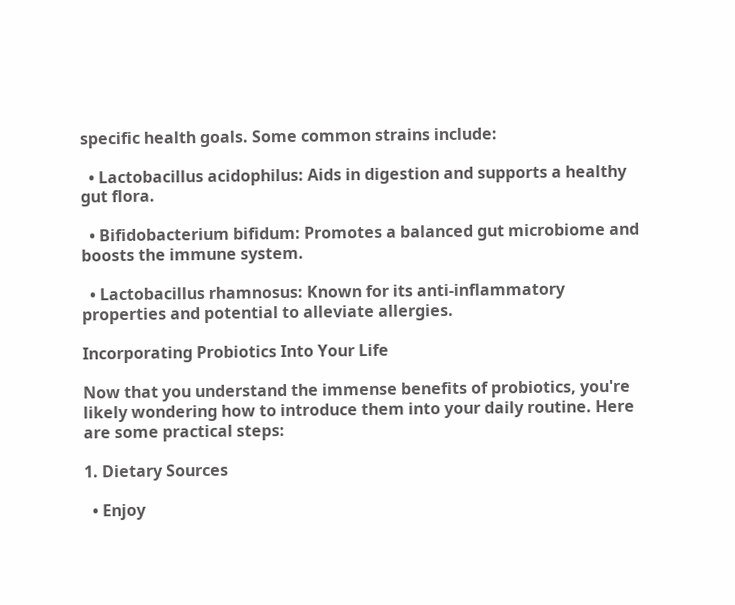specific health goals. Some common strains include:

  • Lactobacillus acidophilus: Aids in digestion and supports a healthy gut flora.

  • Bifidobacterium bifidum: Promotes a balanced gut microbiome and boosts the immune system.

  • Lactobacillus rhamnosus: Known for its anti-inflammatory properties and potential to alleviate allergies.

Incorporating Probiotics Into Your Life

Now that you understand the immense benefits of probiotics, you're likely wondering how to introduce them into your daily routine. Here are some practical steps:

1. Dietary Sources

  • Enjoy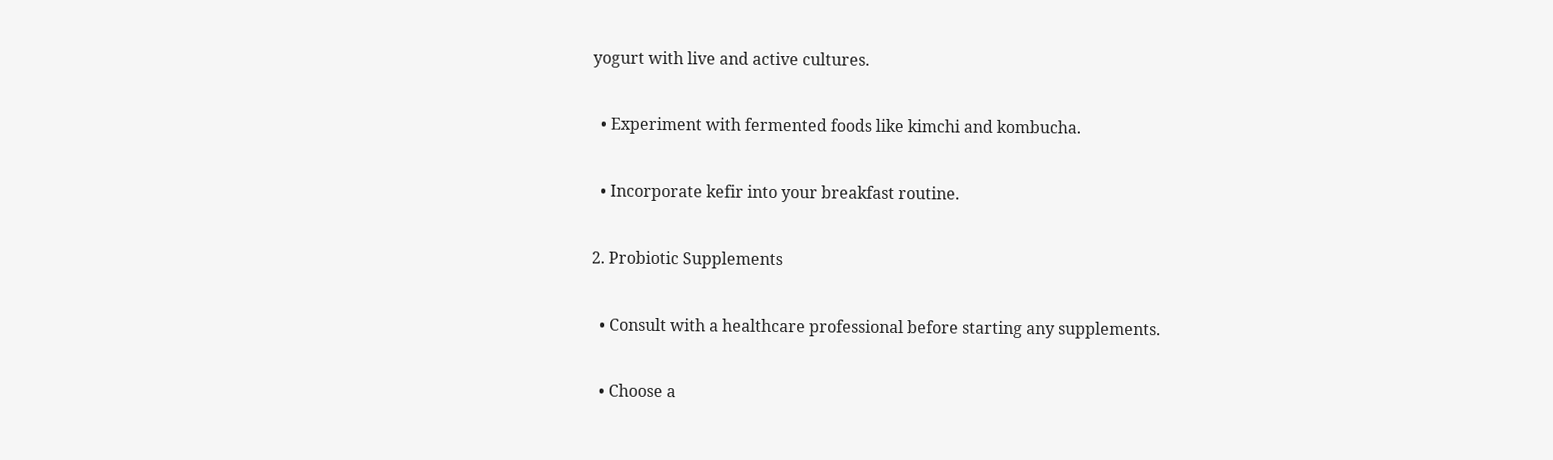yogurt with live and active cultures.

  • Experiment with fermented foods like kimchi and kombucha.

  • Incorporate kefir into your breakfast routine.

2. Probiotic Supplements

  • Consult with a healthcare professional before starting any supplements.

  • Choose a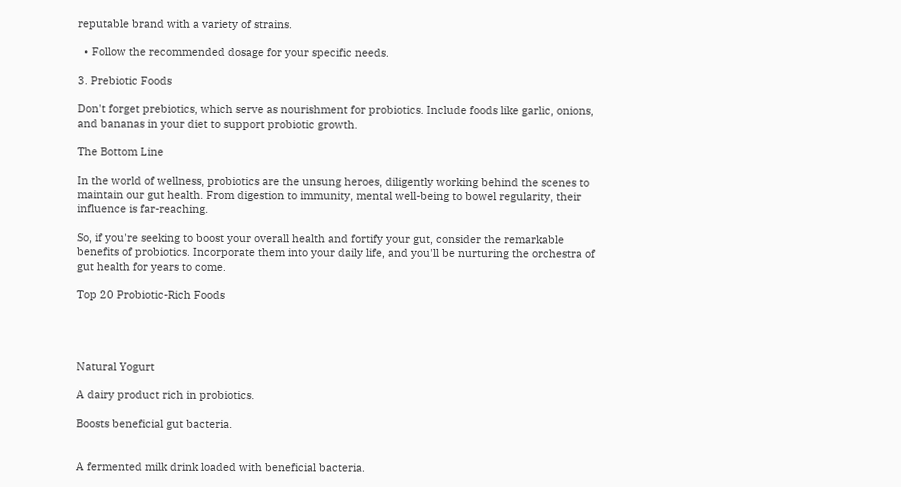reputable brand with a variety of strains.

  • Follow the recommended dosage for your specific needs.

3. Prebiotic Foods

Don't forget prebiotics, which serve as nourishment for probiotics. Include foods like garlic, onions, and bananas in your diet to support probiotic growth.

The Bottom Line

In the world of wellness, probiotics are the unsung heroes, diligently working behind the scenes to maintain our gut health. From digestion to immunity, mental well-being to bowel regularity, their influence is far-reaching.

So, if you're seeking to boost your overall health and fortify your gut, consider the remarkable benefits of probiotics. Incorporate them into your daily life, and you'll be nurturing the orchestra of gut health for years to come.

Top 20 Probiotic-Rich Foods




Natural Yogurt

A dairy product rich in probiotics.

Boosts beneficial gut bacteria.


A fermented milk drink loaded with beneficial bacteria.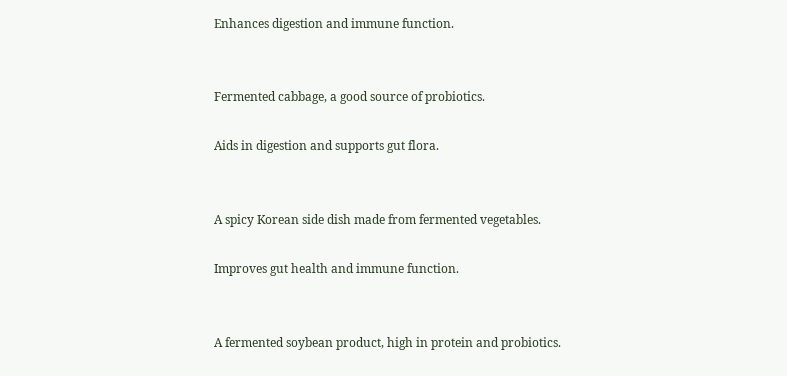Enhances digestion and immune function.


Fermented cabbage, a good source of probiotics.

Aids in digestion and supports gut flora.


A spicy Korean side dish made from fermented vegetables.

Improves gut health and immune function.


A fermented soybean product, high in protein and probiotics.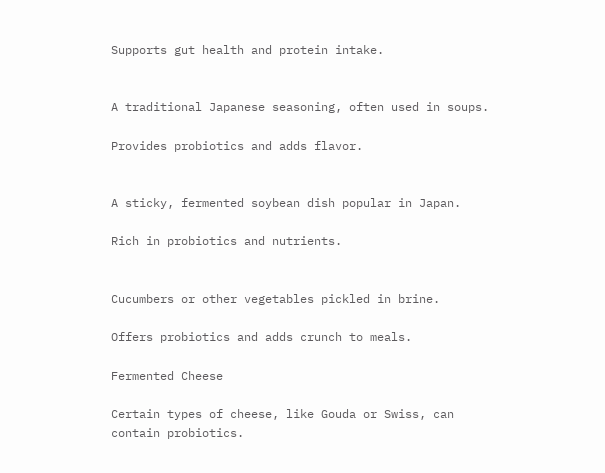Supports gut health and protein intake.


A traditional Japanese seasoning, often used in soups.

Provides probiotics and adds flavor.


A sticky, fermented soybean dish popular in Japan.

Rich in probiotics and nutrients.


Cucumbers or other vegetables pickled in brine.

Offers probiotics and adds crunch to meals.

Fermented Cheese

Certain types of cheese, like Gouda or Swiss, can contain probiotics.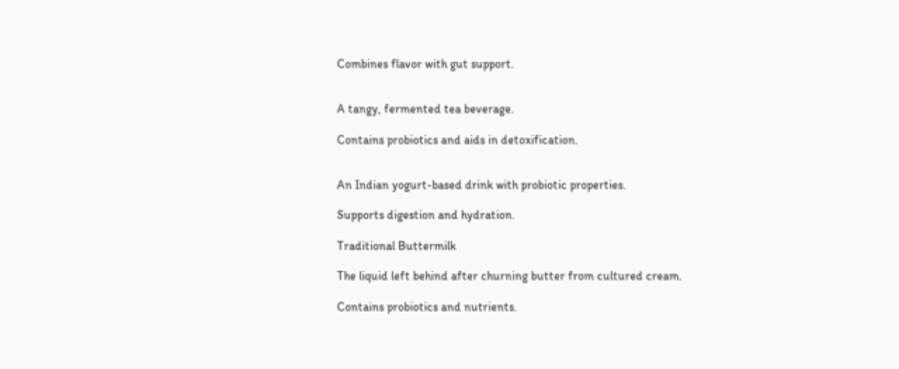Combines flavor with gut support.


A tangy, fermented tea beverage.

Contains probiotics and aids in detoxification.


An Indian yogurt-based drink with probiotic properties.

Supports digestion and hydration.

Traditional Buttermilk

The liquid left behind after churning butter from cultured cream.

Contains probiotics and nutrients.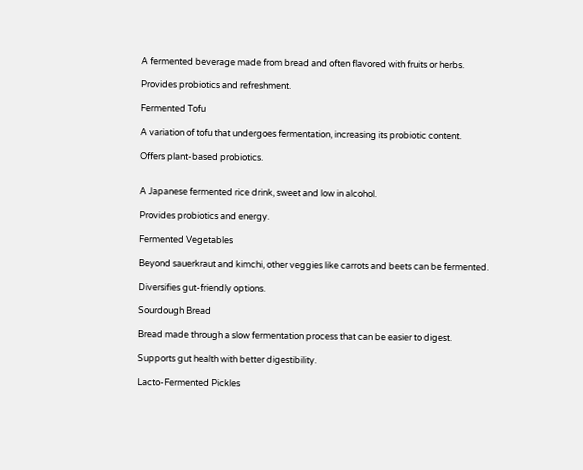A fermented beverage made from bread and often flavored with fruits or herbs.

Provides probiotics and refreshment.

Fermented Tofu

A variation of tofu that undergoes fermentation, increasing its probiotic content.

Offers plant-based probiotics.


A Japanese fermented rice drink, sweet and low in alcohol.

Provides probiotics and energy.

Fermented Vegetables

Beyond sauerkraut and kimchi, other veggies like carrots and beets can be fermented.

Diversifies gut-friendly options.

Sourdough Bread

Bread made through a slow fermentation process that can be easier to digest.

Supports gut health with better digestibility.

Lacto-Fermented Pickles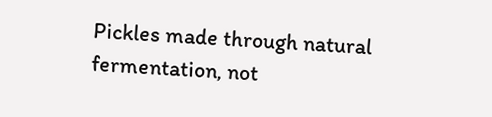Pickles made through natural fermentation, not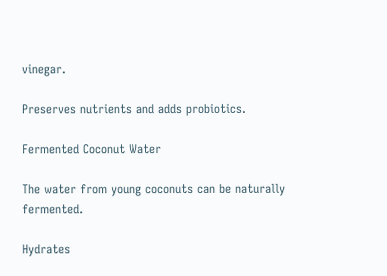vinegar.

Preserves nutrients and adds probiotics.

Fermented Coconut Water

The water from young coconuts can be naturally fermented.

Hydrates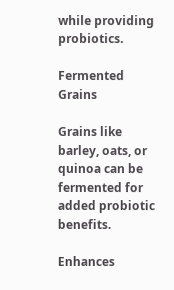while providing probiotics.

Fermented Grains

Grains like barley, oats, or quinoa can be fermented for added probiotic benefits.

Enhances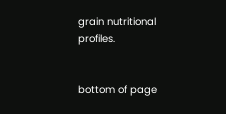grain nutritional profiles.


bottom of page